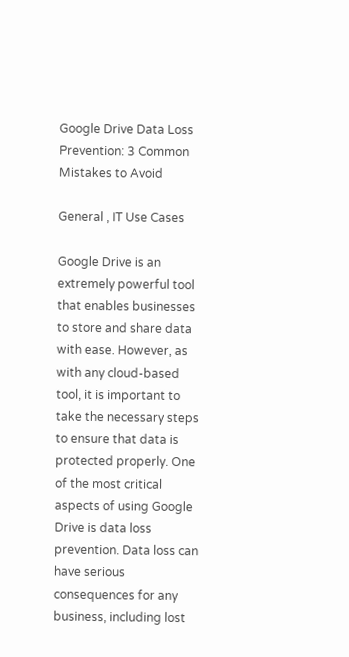Google Drive Data Loss Prevention: 3 Common Mistakes to Avoid

General , IT Use Cases

Google Drive is an extremely powerful tool that enables businesses to store and share data with ease. However, as with any cloud-based tool, it is important to take the necessary steps to ensure that data is protected properly. One of the most critical aspects of using Google Drive is data loss prevention. Data loss can have serious consequences for any business, including lost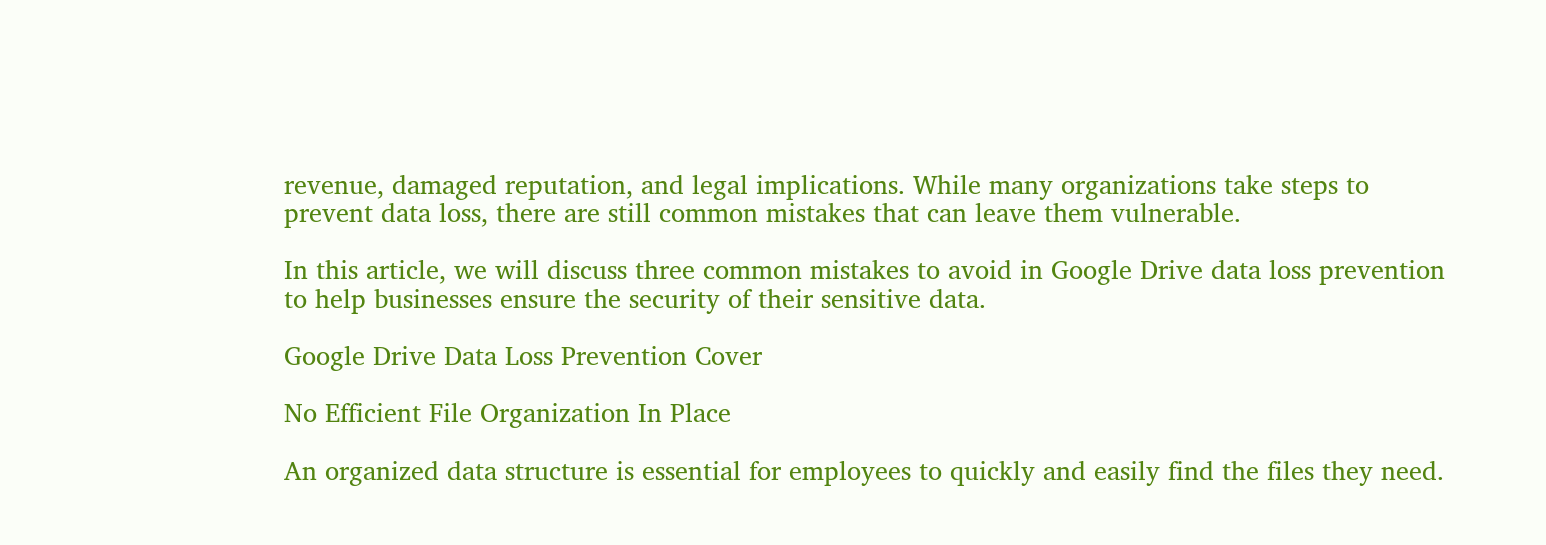revenue, damaged reputation, and legal implications. While many organizations take steps to prevent data loss, there are still common mistakes that can leave them vulnerable.

In this article, we will discuss three common mistakes to avoid in Google Drive data loss prevention to help businesses ensure the security of their sensitive data.

Google Drive Data Loss Prevention Cover

No Efficient File Organization In Place

An organized data structure is essential for employees to quickly and easily find the files they need.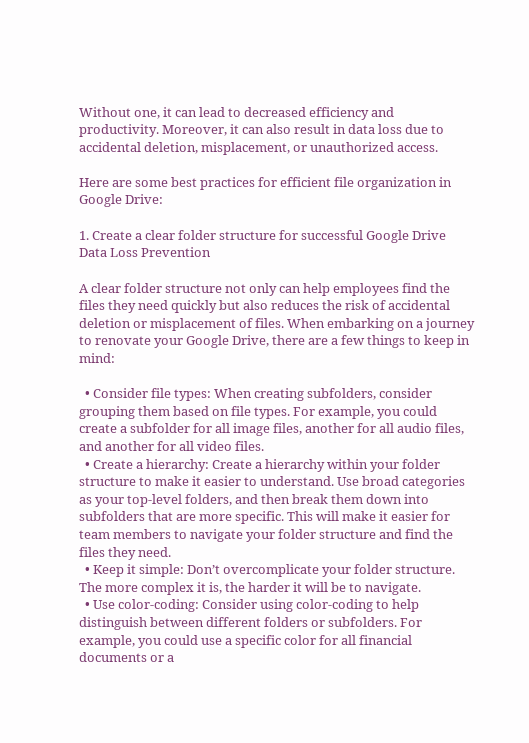Without one, it can lead to decreased efficiency and productivity. Moreover, it can also result in data loss due to accidental deletion, misplacement, or unauthorized access.

Here are some best practices for efficient file organization in Google Drive:

1. Create a clear folder structure for successful Google Drive Data Loss Prevention

A clear folder structure not only can help employees find the files they need quickly but also reduces the risk of accidental deletion or misplacement of files. When embarking on a journey to renovate your Google Drive, there are a few things to keep in mind:

  • Consider file types: When creating subfolders, consider grouping them based on file types. For example, you could create a subfolder for all image files, another for all audio files, and another for all video files.
  • Create a hierarchy: Create a hierarchy within your folder structure to make it easier to understand. Use broad categories as your top-level folders, and then break them down into subfolders that are more specific. This will make it easier for team members to navigate your folder structure and find the files they need.
  • Keep it simple: Don’t overcomplicate your folder structure. The more complex it is, the harder it will be to navigate.
  • Use color-coding: Consider using color-coding to help distinguish between different folders or subfolders. For example, you could use a specific color for all financial documents or a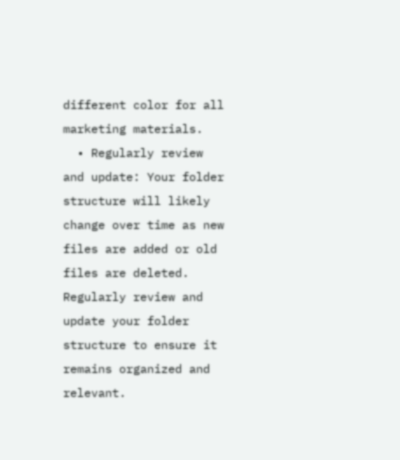different color for all marketing materials.
  • Regularly review and update: Your folder structure will likely change over time as new files are added or old files are deleted. Regularly review and update your folder structure to ensure it remains organized and relevant.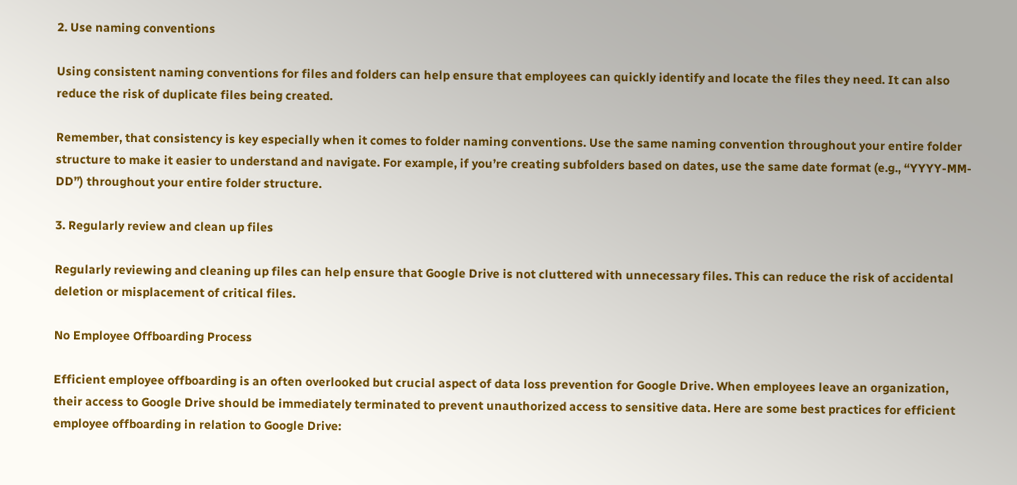2. Use naming conventions

Using consistent naming conventions for files and folders can help ensure that employees can quickly identify and locate the files they need. It can also reduce the risk of duplicate files being created.

Remember, that consistency is key especially when it comes to folder naming conventions. Use the same naming convention throughout your entire folder structure to make it easier to understand and navigate. For example, if you’re creating subfolders based on dates, use the same date format (e.g., “YYYY-MM-DD”) throughout your entire folder structure.

3. Regularly review and clean up files

Regularly reviewing and cleaning up files can help ensure that Google Drive is not cluttered with unnecessary files. This can reduce the risk of accidental deletion or misplacement of critical files.

No Employee Offboarding Process

Efficient employee offboarding is an often overlooked but crucial aspect of data loss prevention for Google Drive. When employees leave an organization, their access to Google Drive should be immediately terminated to prevent unauthorized access to sensitive data. Here are some best practices for efficient employee offboarding in relation to Google Drive: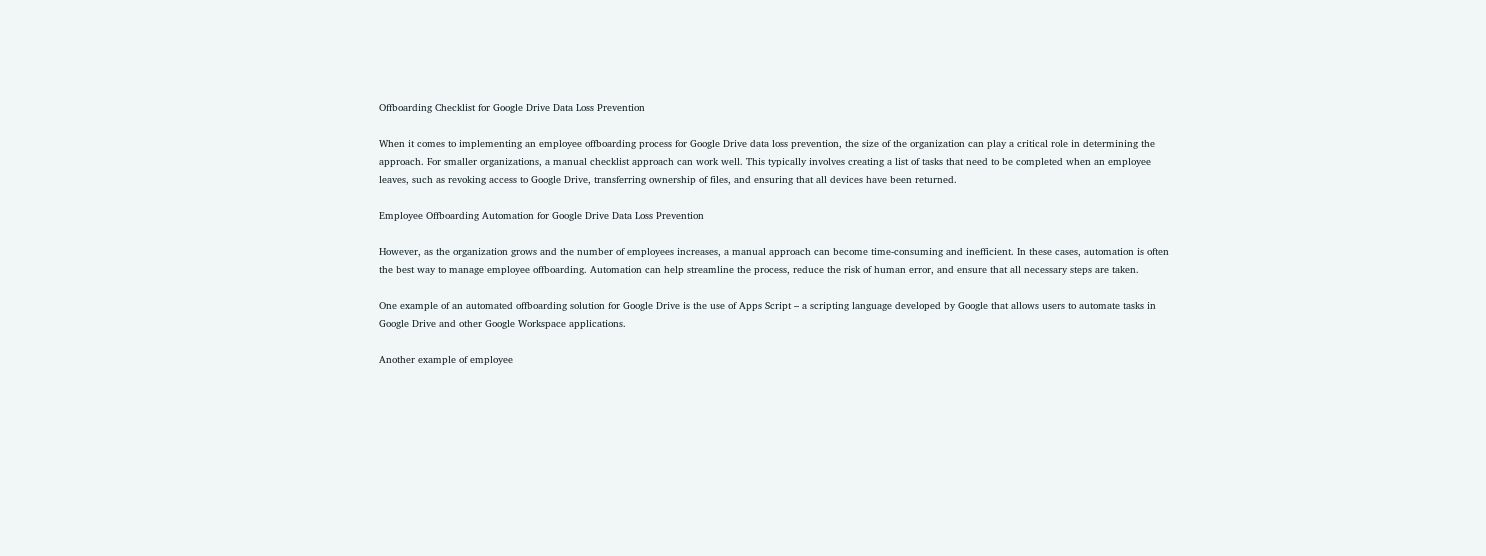Offboarding Checklist for Google Drive Data Loss Prevention

When it comes to implementing an employee offboarding process for Google Drive data loss prevention, the size of the organization can play a critical role in determining the approach. For smaller organizations, a manual checklist approach can work well. This typically involves creating a list of tasks that need to be completed when an employee leaves, such as revoking access to Google Drive, transferring ownership of files, and ensuring that all devices have been returned.

Employee Offboarding Automation for Google Drive Data Loss Prevention

However, as the organization grows and the number of employees increases, a manual approach can become time-consuming and inefficient. In these cases, automation is often the best way to manage employee offboarding. Automation can help streamline the process, reduce the risk of human error, and ensure that all necessary steps are taken.

One example of an automated offboarding solution for Google Drive is the use of Apps Script – a scripting language developed by Google that allows users to automate tasks in Google Drive and other Google Workspace applications.

Another example of employee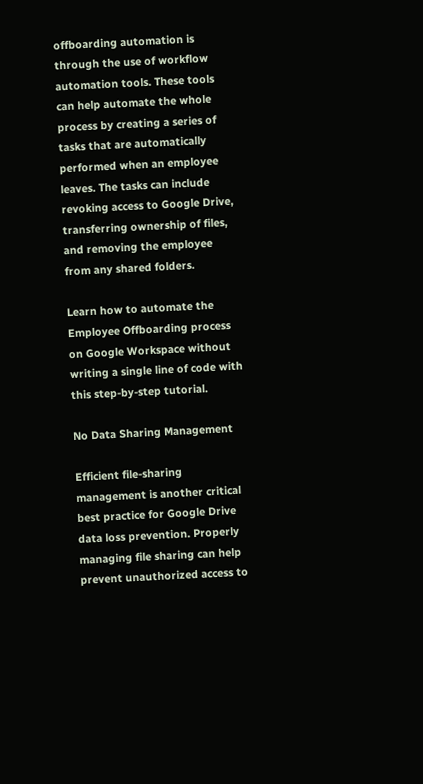offboarding automation is through the use of workflow automation tools. These tools can help automate the whole process by creating a series of tasks that are automatically performed when an employee leaves. The tasks can include revoking access to Google Drive, transferring ownership of files, and removing the employee from any shared folders.

Learn how to automate the Employee Offboarding process on Google Workspace without writing a single line of code with this step-by-step tutorial.

No Data Sharing Management

Efficient file-sharing management is another critical best practice for Google Drive data loss prevention. Properly managing file sharing can help prevent unauthorized access to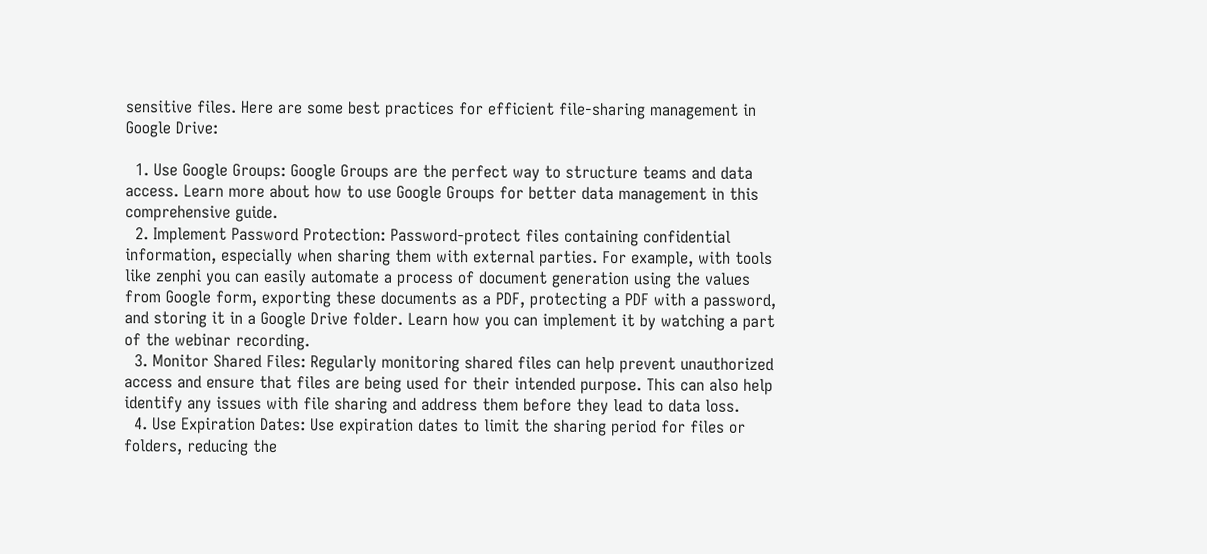sensitive files. Here are some best practices for efficient file-sharing management in Google Drive:

  1. Use Google Groups: Google Groups are the perfect way to structure teams and data access. Learn more about how to use Google Groups for better data management in this comprehensive guide.
  2. Implement Password Protection: Password-protect files containing confidential information, especially when sharing them with external parties. For example, with tools like zenphi you can easily automate a process of document generation using the values from Google form, exporting these documents as a PDF, protecting a PDF with a password, and storing it in a Google Drive folder. Learn how you can implement it by watching a part of the webinar recording.
  3. Monitor Shared Files: Regularly monitoring shared files can help prevent unauthorized access and ensure that files are being used for their intended purpose. This can also help identify any issues with file sharing and address them before they lead to data loss.
  4. Use Expiration Dates: Use expiration dates to limit the sharing period for files or folders, reducing the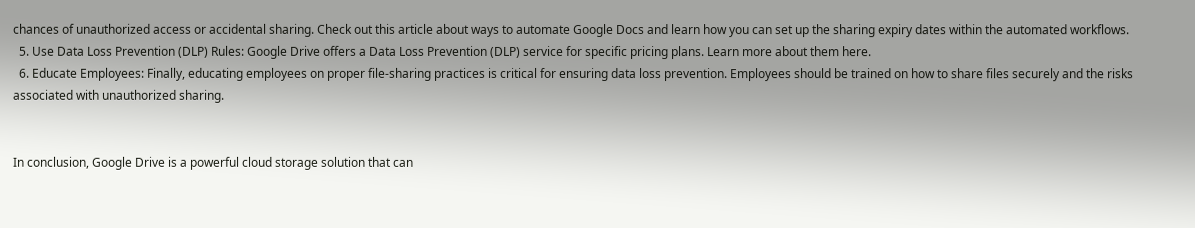chances of unauthorized access or accidental sharing. Check out this article about ways to automate Google Docs and learn how you can set up the sharing expiry dates within the automated workflows.
  5. Use Data Loss Prevention (DLP) Rules: Google Drive offers a Data Loss Prevention (DLP) service for specific pricing plans. Learn more about them here.
  6. Educate Employees: Finally, educating employees on proper file-sharing practices is critical for ensuring data loss prevention. Employees should be trained on how to share files securely and the risks associated with unauthorized sharing.


In conclusion, Google Drive is a powerful cloud storage solution that can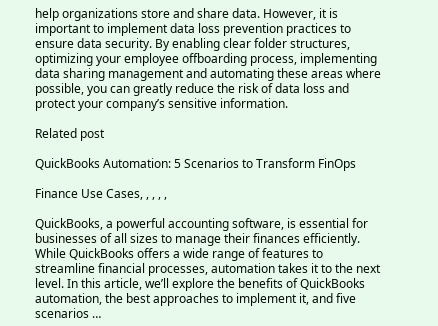help organizations store and share data. However, it is important to implement data loss prevention practices to ensure data security. By enabling clear folder structures, optimizing your employee offboarding process, implementing data sharing management and automating these areas where possible, you can greatly reduce the risk of data loss and protect your company’s sensitive information.

Related post

QuickBooks Automation: 5 Scenarios to Transform FinOps

Finance Use Cases, , , , ,

QuickBooks, a powerful accounting software, is essential for businesses of all sizes to manage their finances efficiently. While QuickBooks offers a wide range of features to streamline financial processes, automation takes it to the next level. In this article, we’ll explore the benefits of QuickBooks automation, the best approaches to implement it, and five scenarios …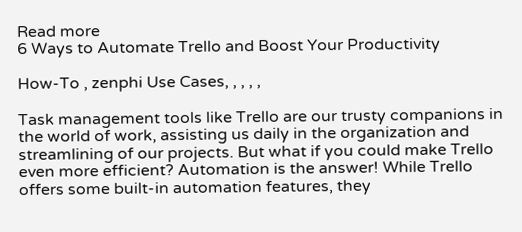Read more
6 Ways to Automate Trello and Boost Your Productivity

How-To , zenphi Use Cases, , , , ,

Task management tools like Trello are our trusty companions in the world of work, assisting us daily in the organization and streamlining of our projects. But what if you could make Trello even more efficient? Automation is the answer! While Trello offers some built-in automation features, they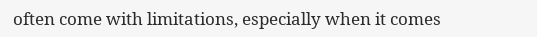often come with limitations, especially when it comes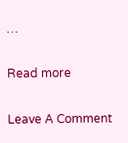…

Read more

Leave A Comment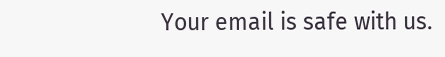Your email is safe with us.